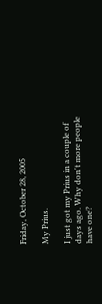Friday, October 28, 2005

My Prius.

I just got my Prius in a couple of days ago. Why don't more people have one?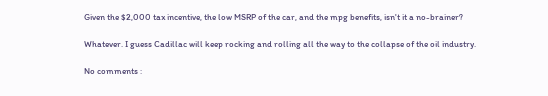Given the $2,000 tax incentive, the low MSRP of the car, and the mpg benefits, isn't it a no-brainer?

Whatever. I guess Cadillac will keep rocking and rolling all the way to the collapse of the oil industry.

No comments :